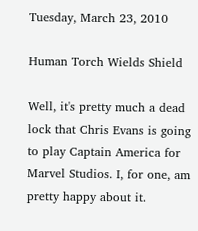Tuesday, March 23, 2010

Human Torch Wields Shield

Well, it's pretty much a dead lock that Chris Evans is going to play Captain America for Marvel Studios. I, for one, am pretty happy about it.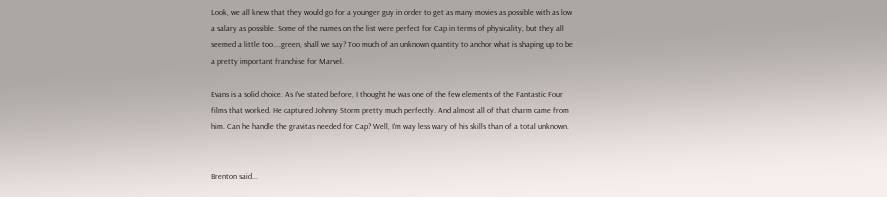Look, we all knew that they would go for a younger guy in order to get as many movies as possible with as low a salary as possible. Some of the names on the list were perfect for Cap in terms of physicality, but they all seemed a little too....green, shall we say? Too much of an unknown quantity to anchor what is shaping up to be a pretty important franchise for Marvel.

Evans is a solid choice. As I've stated before, I thought he was one of the few elements of the Fantastic Four films that worked. He captured Johnny Storm pretty much perfectly. And almost all of that charm came from him. Can he handle the gravitas needed for Cap? Well, I'm way less wary of his skills than of a total unknown.


Brenton said...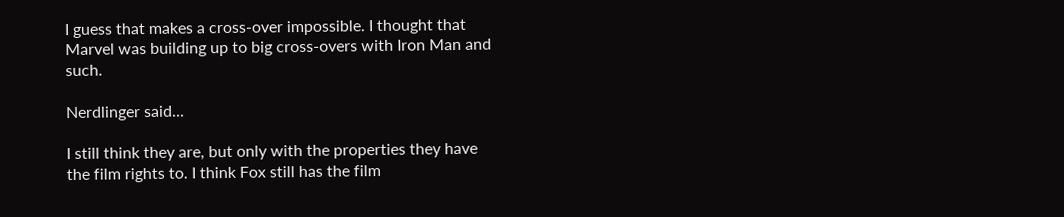I guess that makes a cross-over impossible. I thought that Marvel was building up to big cross-overs with Iron Man and such.

Nerdlinger said...

I still think they are, but only with the properties they have the film rights to. I think Fox still has the film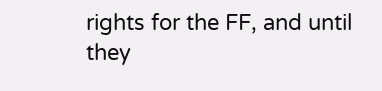rights for the FF, and until they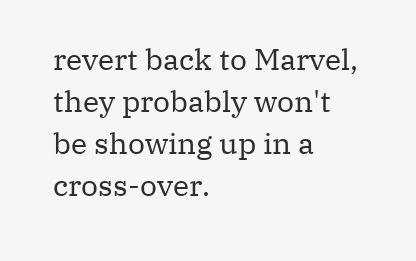revert back to Marvel, they probably won't be showing up in a cross-over.